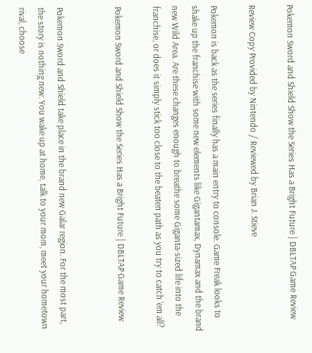Pokemon Sword and Shield Show the Series Has a Bright Future | DBLTAP Game Review

Review Copy Provided by Nintendo / Reviewed by Brian J. Stieve

Pokemon is back as the series finally has a main entry to console. Game Freak looks to shake up the franchise with some new elements like Gigantamax, Dynamax and the brand new Wild Area. Are these changes enough to breathe some Giganta-sized life into the franchise, or does it simply stick too close to the beaten path as you try to catch ‘em all?

Pokemon Sword and Shield Show the Series Has a Bright Future | DBLTAP Game Review


Pokemon Sword and Shield take place in the brand new Galar region. For the most part, the story is nothing new: You wake up at home, talk to your mom, meet your hometown rival, choose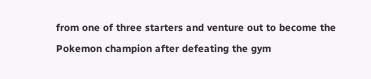from one of three starters and venture out to become the Pokemon champion after defeating the gym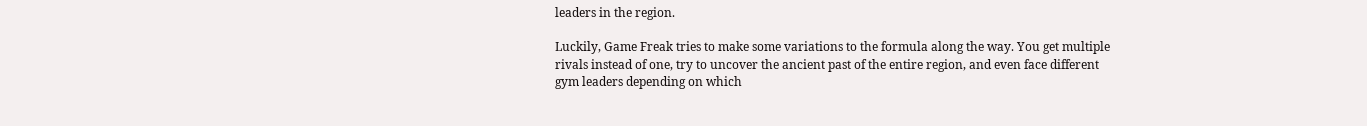leaders in the region.

Luckily, Game Freak tries to make some variations to the formula along the way. You get multiple rivals instead of one, try to uncover the ancient past of the entire region, and even face different gym leaders depending on which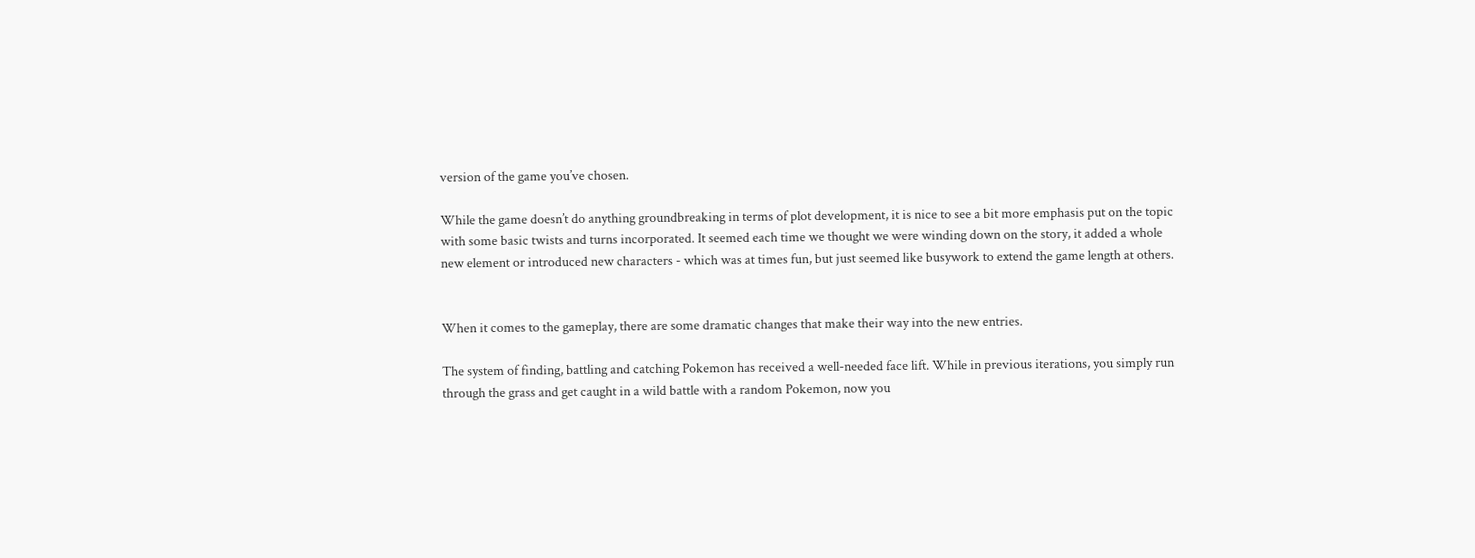version of the game you’ve chosen.

While the game doesn’t do anything groundbreaking in terms of plot development, it is nice to see a bit more emphasis put on the topic with some basic twists and turns incorporated. It seemed each time we thought we were winding down on the story, it added a whole new element or introduced new characters - which was at times fun, but just seemed like busywork to extend the game length at others.


When it comes to the gameplay, there are some dramatic changes that make their way into the new entries.

The system of finding, battling and catching Pokemon has received a well-needed face lift. While in previous iterations, you simply run through the grass and get caught in a wild battle with a random Pokemon, now you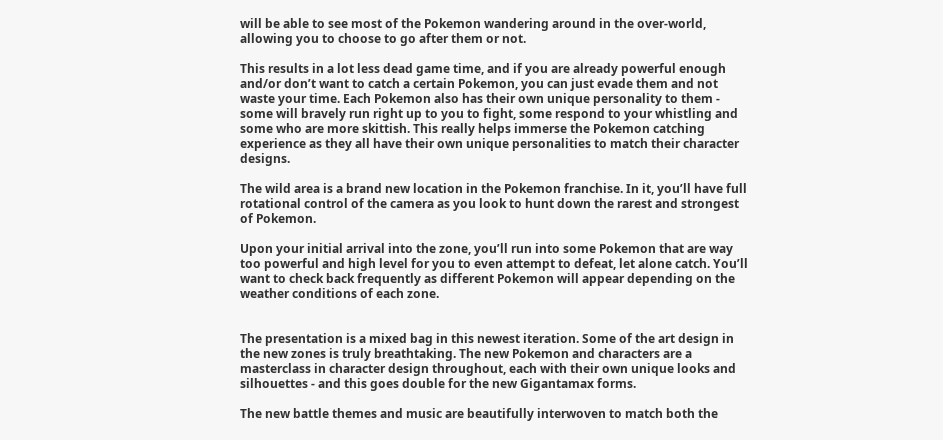will be able to see most of the Pokemon wandering around in the over-world, allowing you to choose to go after them or not.

This results in a lot less dead game time, and if you are already powerful enough and/or don’t want to catch a certain Pokemon, you can just evade them and not waste your time. Each Pokemon also has their own unique personality to them - some will bravely run right up to you to fight, some respond to your whistling and some who are more skittish. This really helps immerse the Pokemon catching experience as they all have their own unique personalities to match their character designs.

The wild area is a brand new location in the Pokemon franchise. In it, you’ll have full rotational control of the camera as you look to hunt down the rarest and strongest of Pokemon.

Upon your initial arrival into the zone, you’ll run into some Pokemon that are way too powerful and high level for you to even attempt to defeat, let alone catch. You’ll want to check back frequently as different Pokemon will appear depending on the weather conditions of each zone.


The presentation is a mixed bag in this newest iteration. Some of the art design in the new zones is truly breathtaking. The new Pokemon and characters are a masterclass in character design throughout, each with their own unique looks and silhouettes - and this goes double for the new Gigantamax forms.

The new battle themes and music are beautifully interwoven to match both the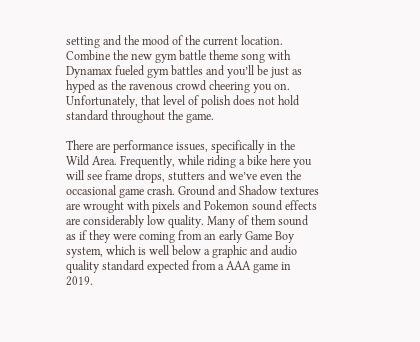setting and the mood of the current location. Combine the new gym battle theme song with Dynamax fueled gym battles and you’ll be just as hyped as the ravenous crowd cheering you on. Unfortunately, that level of polish does not hold standard throughout the game.

There are performance issues, specifically in the Wild Area. Frequently, while riding a bike here you will see frame drops, stutters and we’ve even the occasional game crash. Ground and Shadow textures are wrought with pixels and Pokemon sound effects are considerably low quality. Many of them sound as if they were coming from an early Game Boy system, which is well below a graphic and audio quality standard expected from a AAA game in 2019.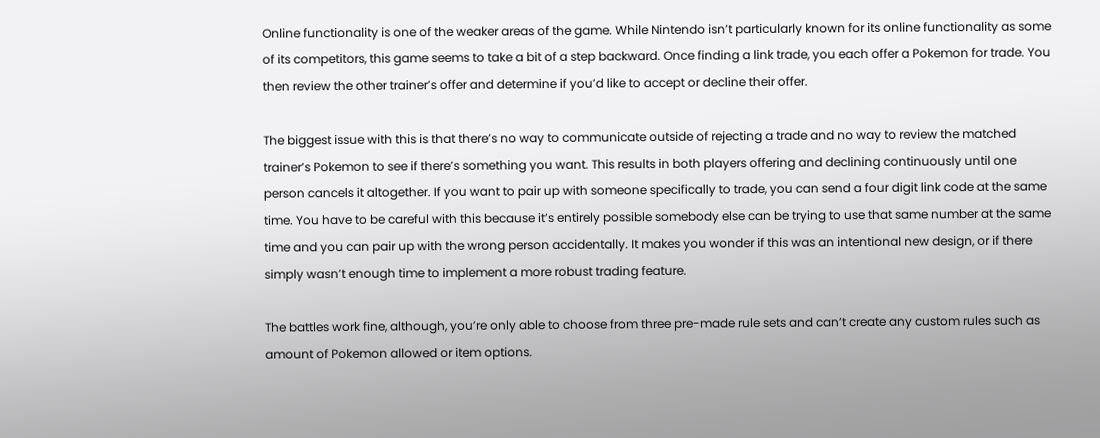Online functionality is one of the weaker areas of the game. While Nintendo isn’t particularly known for its online functionality as some of its competitors, this game seems to take a bit of a step backward. Once finding a link trade, you each offer a Pokemon for trade. You then review the other trainer’s offer and determine if you’d like to accept or decline their offer.

The biggest issue with this is that there’s no way to communicate outside of rejecting a trade and no way to review the matched trainer’s Pokemon to see if there’s something you want. This results in both players offering and declining continuously until one person cancels it altogether. If you want to pair up with someone specifically to trade, you can send a four digit link code at the same time. You have to be careful with this because it’s entirely possible somebody else can be trying to use that same number at the same time and you can pair up with the wrong person accidentally. It makes you wonder if this was an intentional new design, or if there simply wasn’t enough time to implement a more robust trading feature.

The battles work fine, although, you’re only able to choose from three pre-made rule sets and can’t create any custom rules such as amount of Pokemon allowed or item options.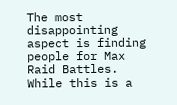The most disappointing aspect is finding people for Max Raid Battles. While this is a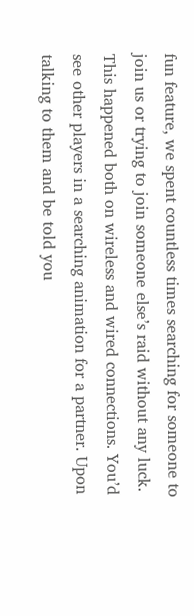fun feature, we spent countless times searching for someone to join us or trying to join someone else’s raid without any luck. This happened both on wireless and wired connections. You’d see other players in a searching animation for a partner. Upon talking to them and be told you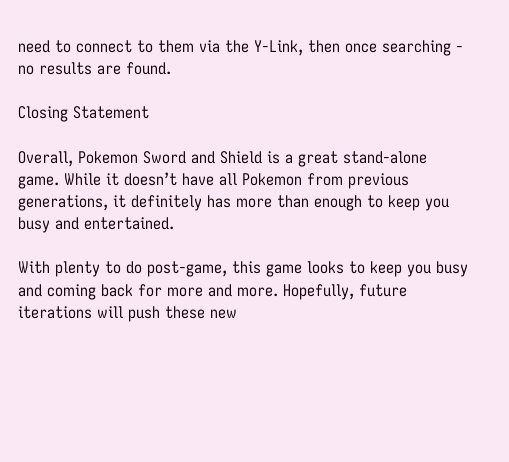need to connect to them via the Y-Link, then once searching - no results are found.

Closing Statement

Overall, Pokemon Sword and Shield is a great stand-alone game. While it doesn’t have all Pokemon from previous generations, it definitely has more than enough to keep you busy and entertained.

With plenty to do post-game, this game looks to keep you busy and coming back for more and more. Hopefully, future iterations will push these new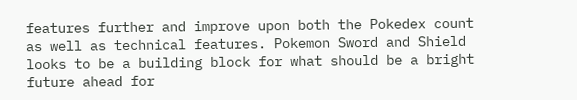features further and improve upon both the Pokedex count as well as technical features. Pokemon Sword and Shield looks to be a building block for what should be a bright future ahead for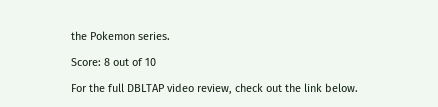the Pokemon series.

Score: 8 out of 10

For the full DBLTAP video review, check out the link below.